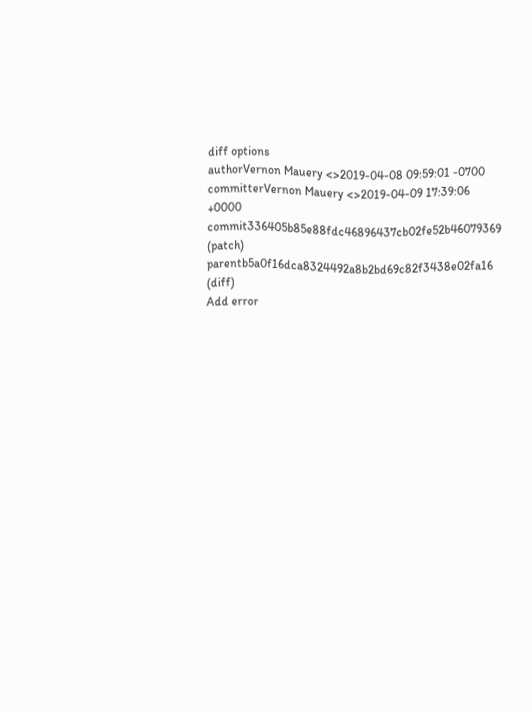diff options
authorVernon Mauery <>2019-04-08 09:59:01 -0700
committerVernon Mauery <>2019-04-09 17:39:06 +0000
commit336405b85e88fdc46896437cb02fe52b46079369 (patch)
parentb5a0f16dca8324492a8b2bd69c82f3438e02fa16 (diff)
Add error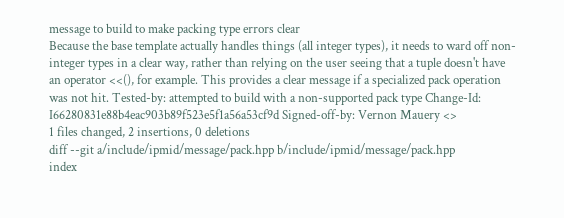message to build to make packing type errors clear
Because the base template actually handles things (all integer types), it needs to ward off non-integer types in a clear way, rather than relying on the user seeing that a tuple doesn't have an operator <<(), for example. This provides a clear message if a specialized pack operation was not hit. Tested-by: attempted to build with a non-supported pack type Change-Id: I66280831e88b4eac903b89f523e5f1a56a53cf9d Signed-off-by: Vernon Mauery <>
1 files changed, 2 insertions, 0 deletions
diff --git a/include/ipmid/message/pack.hpp b/include/ipmid/message/pack.hpp
index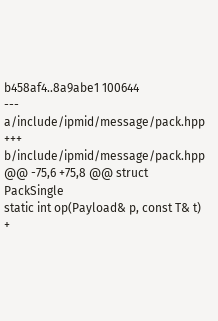b458af4..8a9abe1 100644
--- a/include/ipmid/message/pack.hpp
+++ b/include/ipmid/message/pack.hpp
@@ -75,6 +75,8 @@ struct PackSingle
static int op(Payload& p, const T& t)
+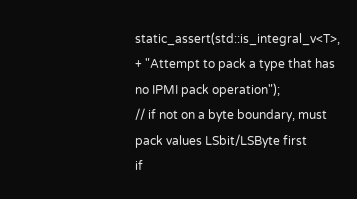static_assert(std::is_integral_v<T>,
+ "Attempt to pack a type that has no IPMI pack operation");
// if not on a byte boundary, must pack values LSbit/LSByte first
if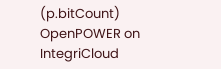(p.bitCount)
OpenPOWER on IntegriCloud